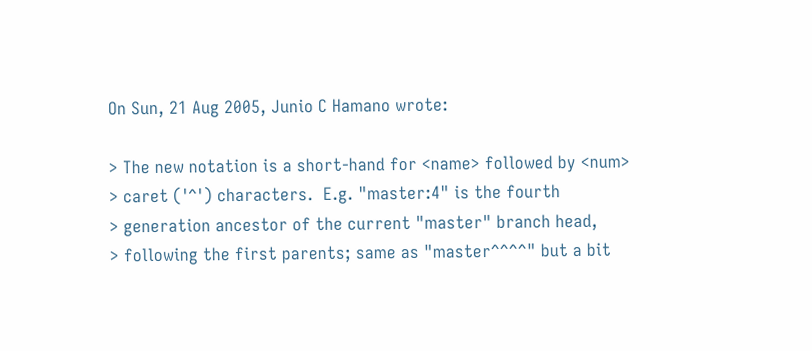On Sun, 21 Aug 2005, Junio C Hamano wrote:

> The new notation is a short-hand for <name> followed by <num>
> caret ('^') characters.  E.g. "master:4" is the fourth
> generation ancestor of the current "master" branch head,
> following the first parents; same as "master^^^^" but a bit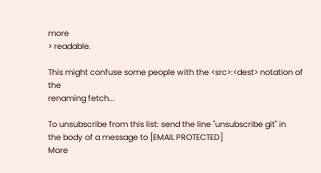more
> readable.

This might confuse some people with the <src>:<dest> notation of the
renaming fetch...

To unsubscribe from this list: send the line "unsubscribe git" in
the body of a message to [EMAIL PROTECTED]
More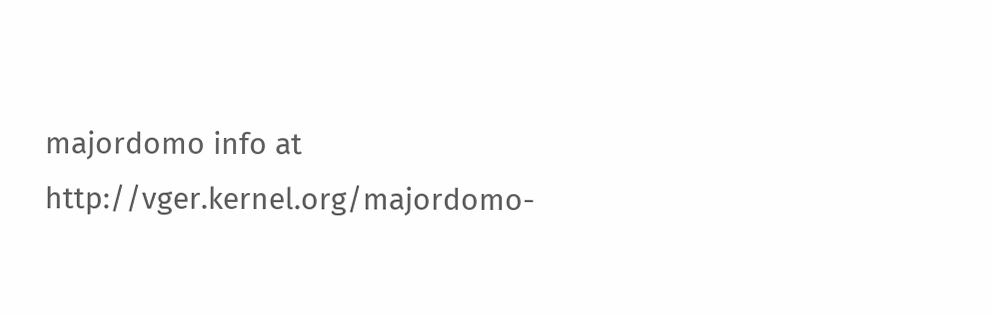majordomo info at  http://vger.kernel.org/majordomo-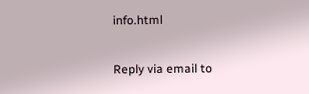info.html

Reply via email to